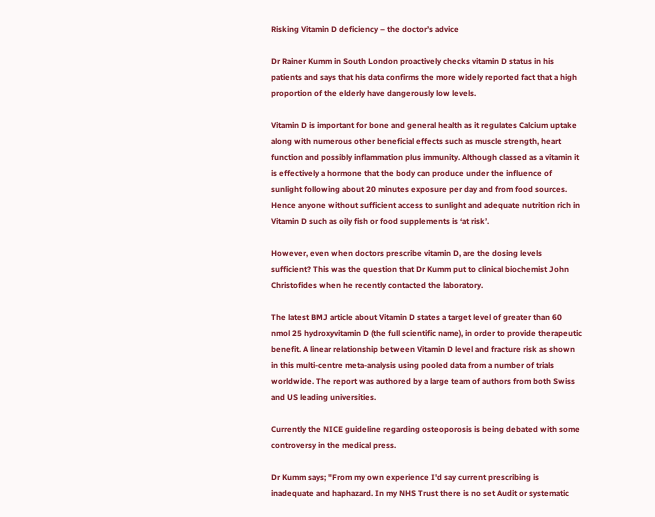Risking Vitamin D deficiency – the doctor’s advice

Dr Rainer Kumm in South London proactively checks vitamin D status in his patients and says that his data confirms the more widely reported fact that a high proportion of the elderly have dangerously low levels.

Vitamin D is important for bone and general health as it regulates Calcium uptake along with numerous other beneficial effects such as muscle strength, heart function and possibly inflammation plus immunity. Although classed as a vitamin it is effectively a hormone that the body can produce under the influence of sunlight following about 20 minutes exposure per day and from food sources. Hence anyone without sufficient access to sunlight and adequate nutrition rich in Vitamin D such as oily fish or food supplements is ‘at risk’.

However, even when doctors prescribe vitamin D, are the dosing levels sufficient? This was the question that Dr Kumm put to clinical biochemist John Christofides when he recently contacted the laboratory.

The latest BMJ article about Vitamin D states a target level of greater than 60 nmol 25 hydroxyvitamin D (the full scientific name), in order to provide therapeutic benefit. A linear relationship between Vitamin D level and fracture risk as shown in this multi-centre meta-analysis using pooled data from a number of trials worldwide. The report was authored by a large team of authors from both Swiss and US leading universities.

Currently the NICE guideline regarding osteoporosis is being debated with some controversy in the medical press.

Dr Kumm says; "From my own experience I'd say current prescribing is inadequate and haphazard. In my NHS Trust there is no set Audit or systematic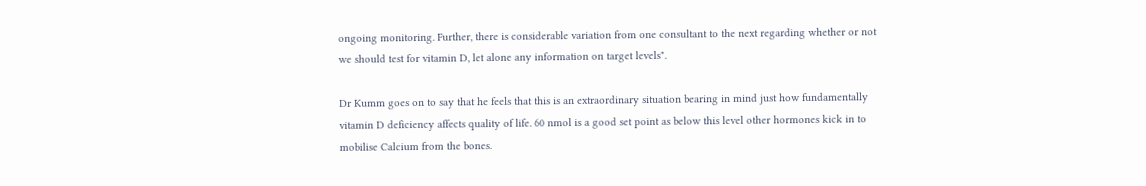ongoing monitoring. Further, there is considerable variation from one consultant to the next regarding whether or not we should test for vitamin D, let alone any information on target levels".

Dr Kumm goes on to say that he feels that this is an extraordinary situation bearing in mind just how fundamentally vitamin D deficiency affects quality of life. 60 nmol is a good set point as below this level other hormones kick in to mobilise Calcium from the bones.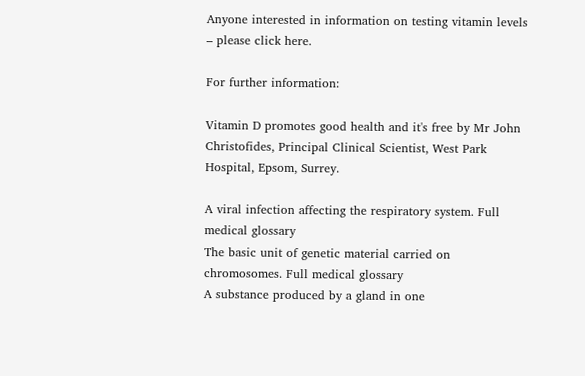Anyone interested in information on testing vitamin levels – please click here.

For further information:

Vitamin D promotes good health and it's free by Mr John Christofides, Principal Clinical Scientist, West Park Hospital, Epsom, Surrey.

A viral infection affecting the respiratory system. Full medical glossary
The basic unit of genetic material carried on chromosomes. Full medical glossary
A substance produced by a gland in one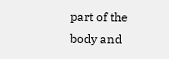part of the body and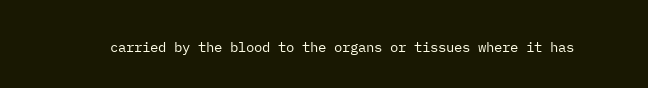carried by the blood to the organs or tissues where it has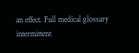an effect. Full medical glossary
intermittent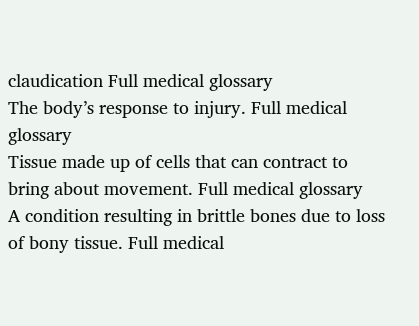claudication Full medical glossary
The body’s response to injury. Full medical glossary
Tissue made up of cells that can contract to bring about movement. Full medical glossary
A condition resulting in brittle bones due to loss of bony tissue. Full medical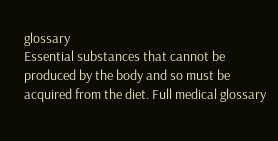glossary
Essential substances that cannot be produced by the body and so must be acquired from the diet. Full medical glossary